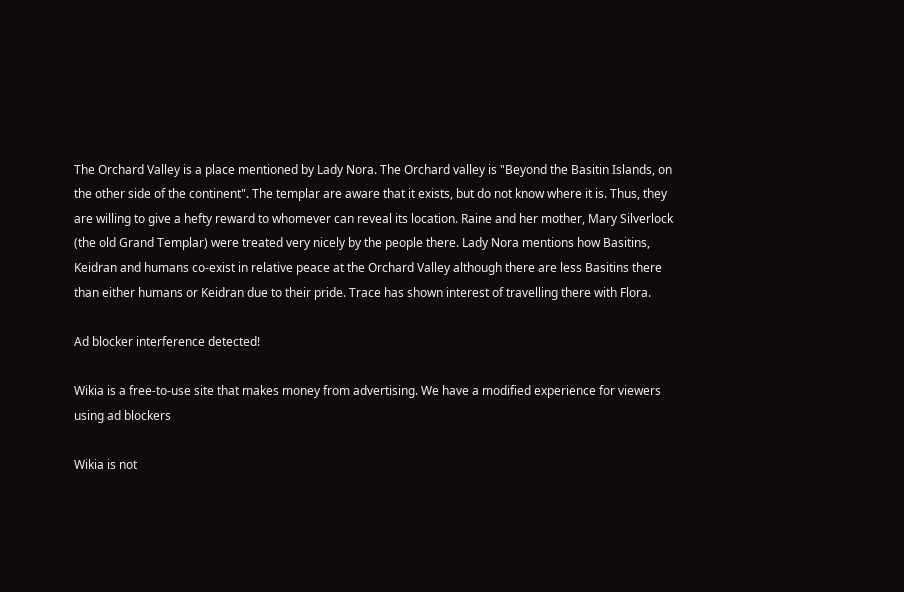The Orchard Valley is a place mentioned by Lady Nora. The Orchard valley is "Beyond the Basitin Islands, on the other side of the continent". The templar are aware that it exists, but do not know where it is. Thus, they are willing to give a hefty reward to whomever can reveal its location. Raine and her mother, Mary Silverlock (the old Grand Templar) were treated very nicely by the people there. Lady Nora mentions how Basitins, Keidran and humans co-exist in relative peace at the Orchard Valley although there are less Basitins there than either humans or Keidran due to their pride. Trace has shown interest of travelling there with Flora.

Ad blocker interference detected!

Wikia is a free-to-use site that makes money from advertising. We have a modified experience for viewers using ad blockers

Wikia is not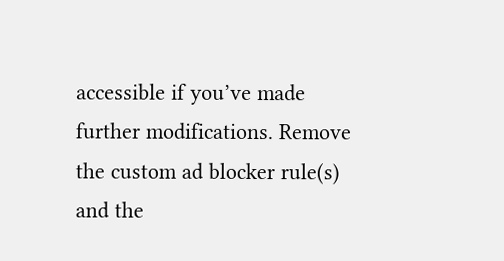accessible if you’ve made further modifications. Remove the custom ad blocker rule(s) and the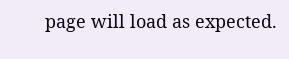page will load as expected.